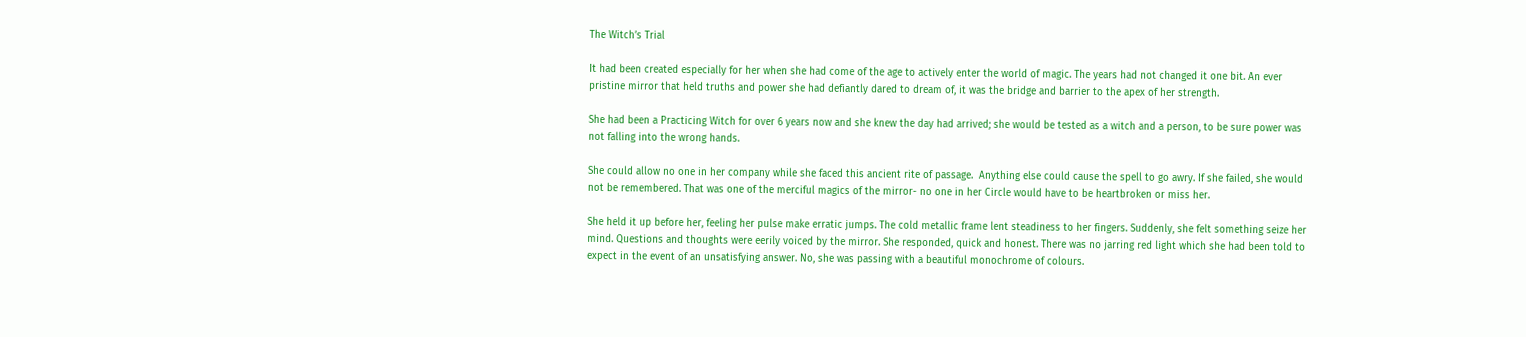The Witch’s Trial

It had been created especially for her when she had come of the age to actively enter the world of magic. The years had not changed it one bit. An ever pristine mirror that held truths and power she had defiantly dared to dream of, it was the bridge and barrier to the apex of her strength.

She had been a Practicing Witch for over 6 years now and she knew the day had arrived; she would be tested as a witch and a person, to be sure power was not falling into the wrong hands.

She could allow no one in her company while she faced this ancient rite of passage.  Anything else could cause the spell to go awry. If she failed, she would not be remembered. That was one of the merciful magics of the mirror- no one in her Circle would have to be heartbroken or miss her.

She held it up before her, feeling her pulse make erratic jumps. The cold metallic frame lent steadiness to her fingers. Suddenly, she felt something seize her mind. Questions and thoughts were eerily voiced by the mirror. She responded, quick and honest. There was no jarring red light which she had been told to expect in the event of an unsatisfying answer. No, she was passing with a beautiful monochrome of colours.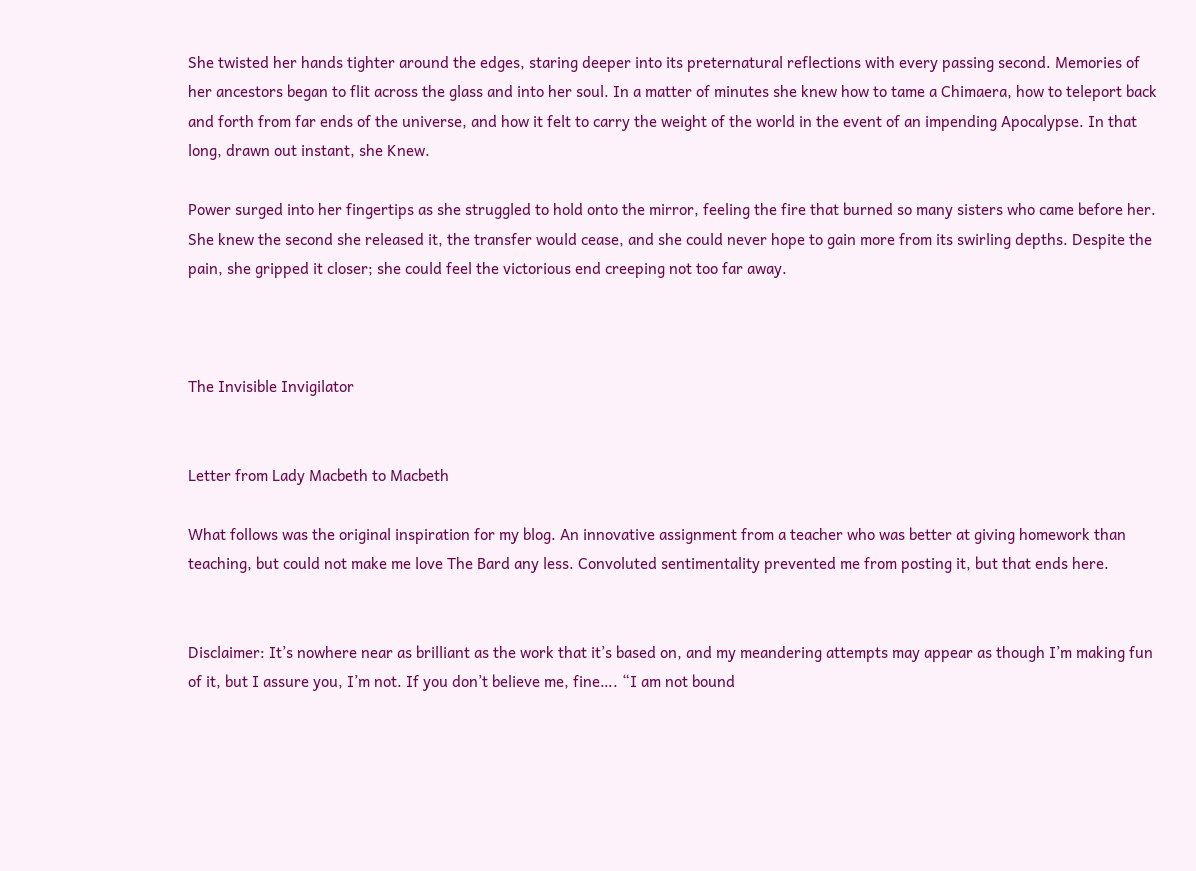She twisted her hands tighter around the edges, staring deeper into its preternatural reflections with every passing second. Memories of her ancestors began to flit across the glass and into her soul. In a matter of minutes she knew how to tame a Chimaera, how to teleport back and forth from far ends of the universe, and how it felt to carry the weight of the world in the event of an impending Apocalypse. In that long, drawn out instant, she Knew.

Power surged into her fingertips as she struggled to hold onto the mirror, feeling the fire that burned so many sisters who came before her. She knew the second she released it, the transfer would cease, and she could never hope to gain more from its swirling depths. Despite the pain, she gripped it closer; she could feel the victorious end creeping not too far away.



The Invisible Invigilator


Letter from Lady Macbeth to Macbeth

What follows was the original inspiration for my blog. An innovative assignment from a teacher who was better at giving homework than teaching, but could not make me love The Bard any less. Convoluted sentimentality prevented me from posting it, but that ends here.


Disclaimer: It’s nowhere near as brilliant as the work that it’s based on, and my meandering attempts may appear as though I’m making fun of it, but I assure you, I’m not. If you don’t believe me, fine…. “I am not bound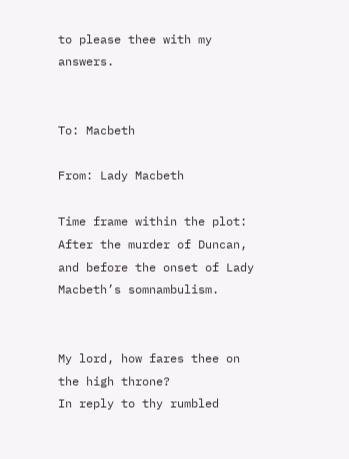to please thee with my answers.


To: Macbeth

From: Lady Macbeth

Time frame within the plot: After the murder of Duncan, and before the onset of Lady Macbeth’s somnambulism.


My lord, how fares thee on the high throne?
In reply to thy rumbled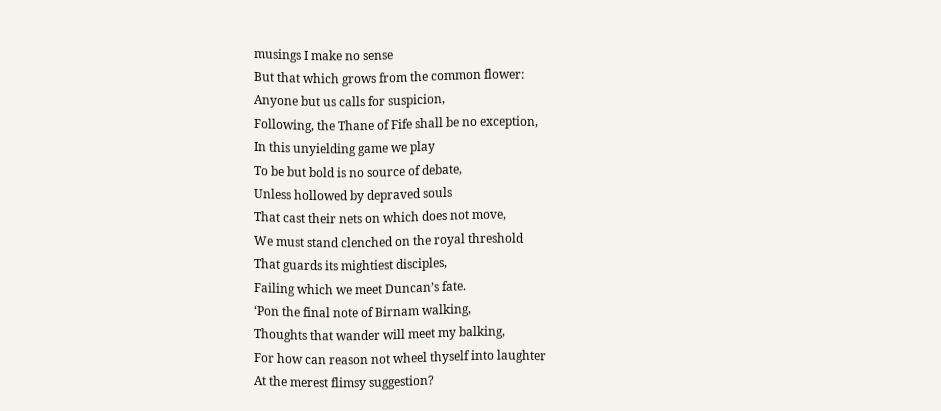musings I make no sense
But that which grows from the common flower:
Anyone but us calls for suspicion,
Following, the Thane of Fife shall be no exception,
In this unyielding game we play
To be but bold is no source of debate,
Unless hollowed by depraved souls
That cast their nets on which does not move,
We must stand clenched on the royal threshold
That guards its mightiest disciples,
Failing which we meet Duncan’s fate.
‘Pon the final note of Birnam walking,
Thoughts that wander will meet my balking,
For how can reason not wheel thyself into laughter
At the merest flimsy suggestion?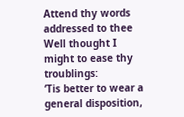Attend thy words addressed to thee
Well thought I might to ease thy troublings:
‘Tis better to wear a general disposition,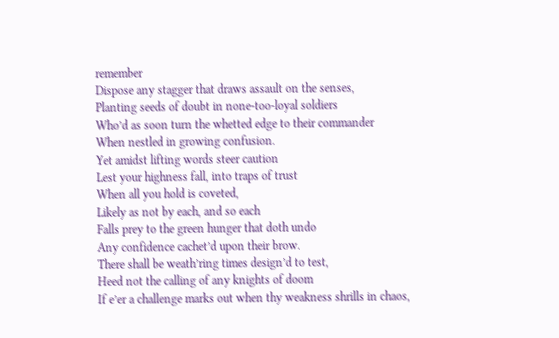remember
Dispose any stagger that draws assault on the senses,
Planting seeds of doubt in none-too-loyal soldiers
Who’d as soon turn the whetted edge to their commander
When nestled in growing confusion.
Yet amidst lifting words steer caution
Lest your highness fall, into traps of trust
When all you hold is coveted,
Likely as not by each, and so each
Falls prey to the green hunger that doth undo
Any confidence cachet’d upon their brow.
There shall be weath’ring times design’d to test,
Heed not the calling of any knights of doom
If e’er a challenge marks out when thy weakness shrills in chaos,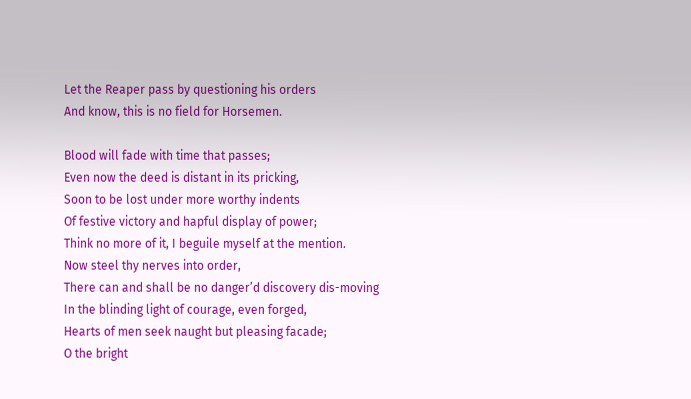Let the Reaper pass by questioning his orders
And know, this is no field for Horsemen.

Blood will fade with time that passes;
Even now the deed is distant in its pricking,
Soon to be lost under more worthy indents
Of festive victory and hapful display of power;
Think no more of it, I beguile myself at the mention.
Now steel thy nerves into order,
There can and shall be no danger’d discovery dis-moving
In the blinding light of courage, even forged,
Hearts of men seek naught but pleasing facade;
O the bright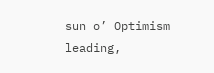sun o’ Optimism leading,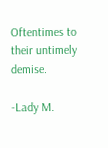Oftentimes to their untimely demise.

-Lady M.